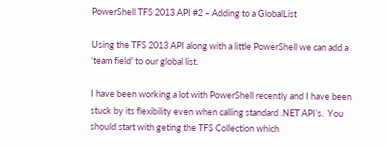PowerShell TFS 2013 API #2 – Adding to a GlobalList

Using the TFS 2013 API along with a little PowerShell we can add a ‘team field’ to our global list.

I have been working a lot with PowerShell recently and I have been stuck by its flexibility even when calling standard .NET API’s.  You should start with geting the TFS Collection which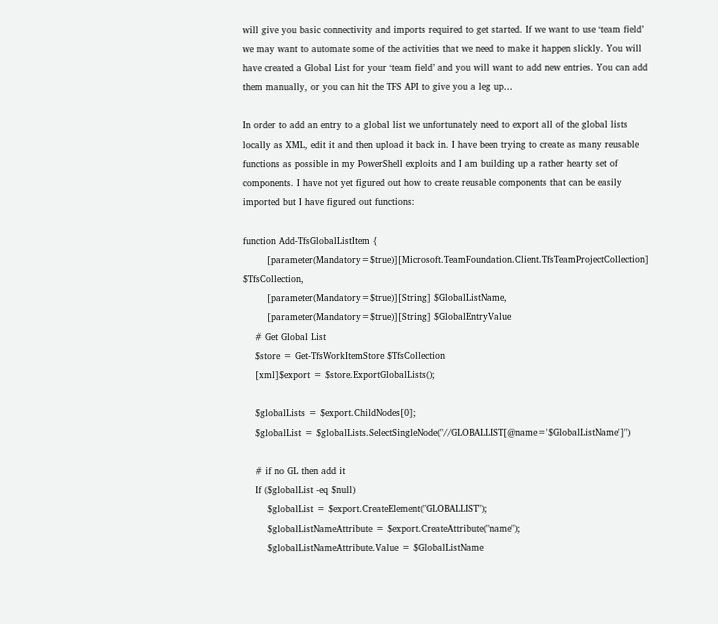will give you basic connectivity and imports required to get started. If we want to use ‘team field’ we may want to automate some of the activities that we need to make it happen slickly. You will have created a Global List for your ‘team field’ and you will want to add new entries. You can add them manually, or you can hit the TFS API to give you a leg up…

In order to add an entry to a global list we unfortunately need to export all of the global lists locally as XML, edit it and then upload it back in. I have been trying to create as many reusable functions as possible in my PowerShell exploits and I am building up a rather hearty set of components. I have not yet figured out how to create reusable components that can be easily imported but I have figured out functions:

function Add-TfsGlobalListItem {
        [parameter(Mandatory=$true)][Microsoft.TeamFoundation.Client.TfsTeamProjectCollection] $TfsCollection,
        [parameter(Mandatory=$true)][String] $GlobalListName,
        [parameter(Mandatory=$true)][String] $GlobalEntryValue
    # Get Global List
    $store = Get-TfsWorkItemStore $TfsCollection
    [xml]$export = $store.ExportGlobalLists();

    $globalLists = $export.ChildNodes[0];
    $globalList = $globalLists.SelectSingleNode("//GLOBALLIST[@name='$GlobalListName']")

    # if no GL then add it
    If ($globalList -eq $null)
        $globalList = $export.CreateElement("GLOBALLIST");
        $globalListNameAttribute = $export.CreateAttribute("name");
        $globalListNameAttribute.Value = $GlobalListName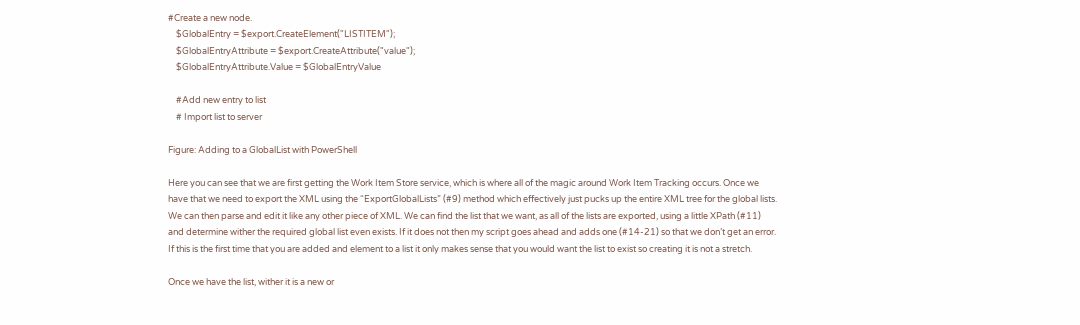#Create a new node.
    $GlobalEntry = $export.CreateElement("LISTITEM");
    $GlobalEntryAttribute = $export.CreateAttribute("value");
    $GlobalEntryAttribute.Value = $GlobalEntryValue

    #Add new entry to list
    # Import list to server

Figure: Adding to a GlobalList with PowerShell

Here you can see that we are first getting the Work Item Store service, which is where all of the magic around Work Item Tracking occurs. Once we have that we need to export the XML using the “ExportGlobalLists” (#9) method which effectively just pucks up the entire XML tree for the global lists. We can then parse and edit it like any other piece of XML. We can find the list that we want, as all of the lists are exported, using a little XPath (#11)  and determine wither the required global list even exists. If it does not then my script goes ahead and adds one (#14-21) so that we don’t get an error. If this is the first time that you are added and element to a list it only makes sense that you would want the list to exist so creating it is not a stretch.

Once we have the list, wither it is a new or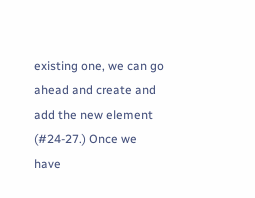existing one, we can go ahead and create and add the new element (#24-27.) Once we have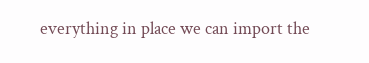everything in place we can import the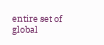entire set of global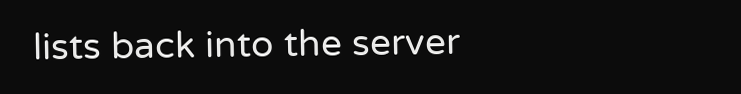lists back into the server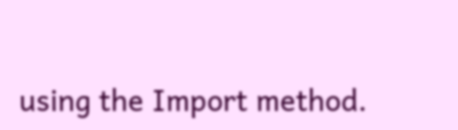using the Import method.